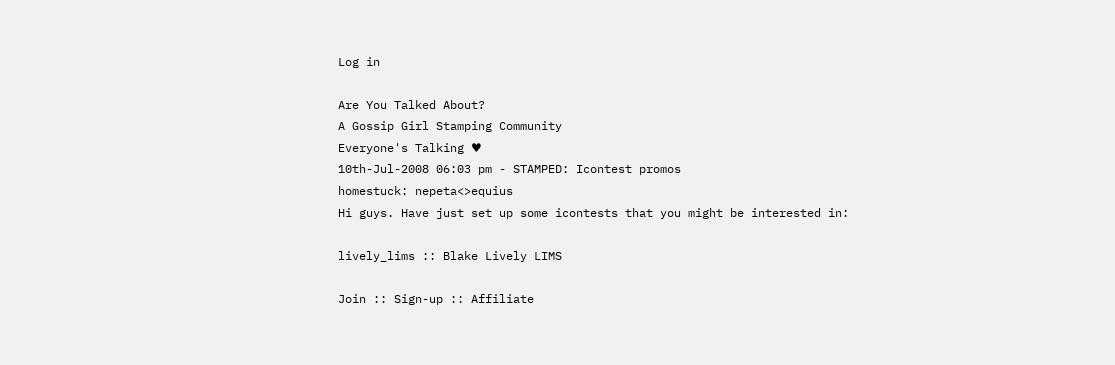Log in

Are You Talked About?
A Gossip Girl Stamping Community
Everyone's Talking ♥
10th-Jul-2008 06:03 pm - STAMPED: Icontest promos
homestuck: nepeta<>equius
Hi guys. Have just set up some icontests that you might be interested in:

lively_lims :: Blake Lively LIMS

Join :: Sign-up :: Affiliate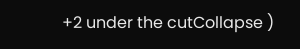+2 under the cutCollapse )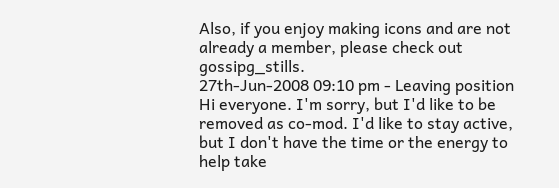Also, if you enjoy making icons and are not already a member, please check out gossipg_stills.
27th-Jun-2008 09:10 pm - Leaving position
Hi everyone. I'm sorry, but I'd like to be removed as co-mod. I'd like to stay active, but I don't have the time or the energy to help take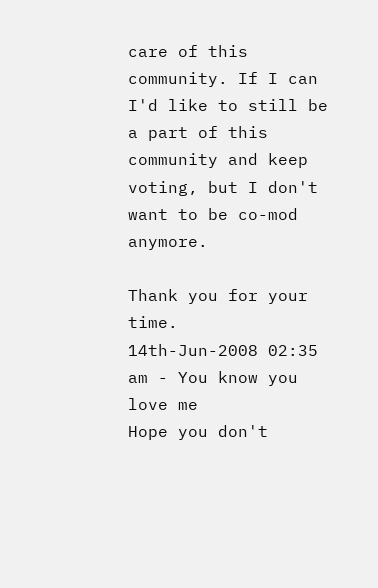care of this community. If I can I'd like to still be a part of this community and keep voting, but I don't want to be co-mod anymore.

Thank you for your time.
14th-Jun-2008 02:35 am - You know you love me
Hope you don't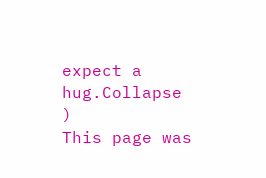expect a hug.Collapse )
This page was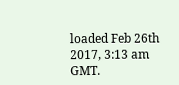loaded Feb 26th 2017, 3:13 am GMT.